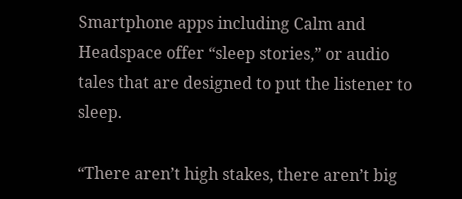Smartphone apps including Calm and Headspace offer “sleep stories,” or audio tales that are designed to put the listener to sleep.

“There aren’t high stakes, there aren’t big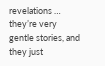revelations … they’re very gentle stories, and they just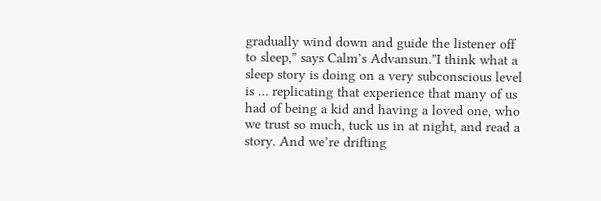gradually wind down and guide the listener off to sleep,” says Calm’s Advansun.”I think what a sleep story is doing on a very subconscious level is … replicating that experience that many of us had of being a kid and having a loved one, who we trust so much, tuck us in at night, and read a story. And we’re drifting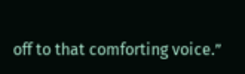off to that comforting voice.”